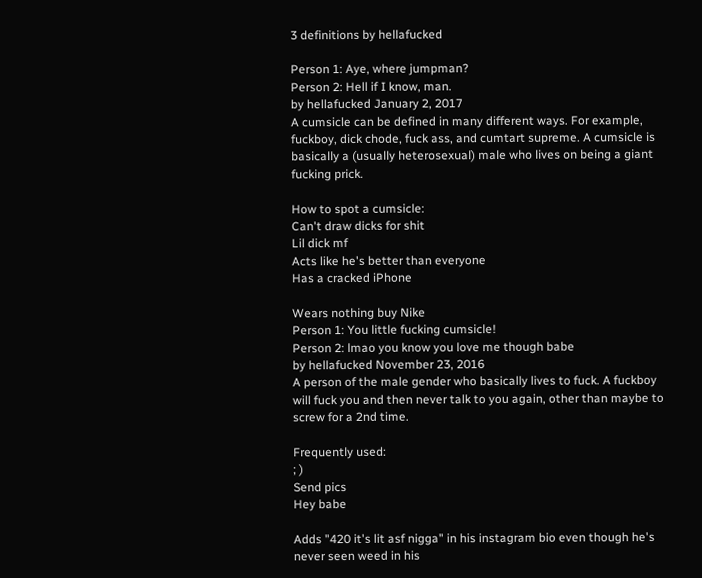3 definitions by hellafucked

Person 1: Aye, where jumpman?
Person 2: Hell if I know, man.
by hellafucked January 2, 2017
A cumsicle can be defined in many different ways. For example, fuckboy, dick chode, fuck ass, and cumtart supreme. A cumsicle is basically a (usually heterosexual) male who lives on being a giant fucking prick.

How to spot a cumsicle:
Can't draw dicks for shit
Lil dick mf
Acts like he's better than everyone
Has a cracked iPhone

Wears nothing buy Nike
Person 1: You little fucking cumsicle!
Person 2: lmao you know you love me though babe
by hellafucked November 23, 2016
A person of the male gender who basically lives to fuck. A fuckboy will fuck you and then never talk to you again, other than maybe to screw for a 2nd time.

Frequently used:
; )
Send pics
Hey babe

Adds "420 it's lit asf nigga" in his instagram bio even though he's never seen weed in his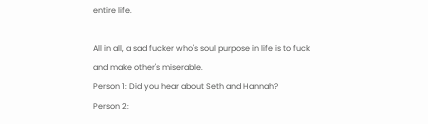entire life.

All in all, a sad fucker who's soul purpose in life is to fuck and make other's miserable.
Person 1: Did you hear about Seth and Hannah?
Person 2: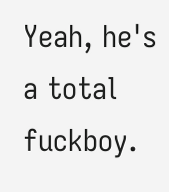Yeah, he's a total fuckboy.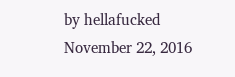by hellafucked November 22, 2016